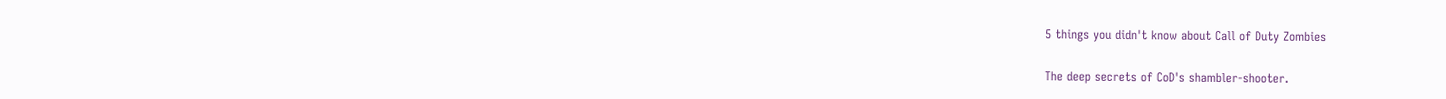5 things you didn't know about Call of Duty Zombies

The deep secrets of CoD's shambler-shooter.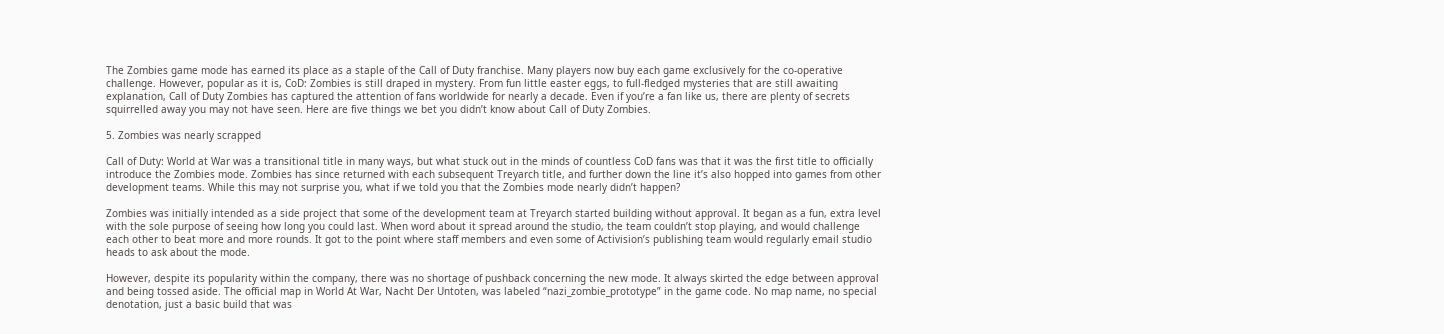The Zombies game mode has earned its place as a staple of the Call of Duty franchise. Many players now buy each game exclusively for the co-operative challenge. However, popular as it is, CoD: Zombies is still draped in mystery. From fun little easter eggs, to full-fledged mysteries that are still awaiting explanation, Call of Duty Zombies has captured the attention of fans worldwide for nearly a decade. Even if you’re a fan like us, there are plenty of secrets squirrelled away you may not have seen. Here are five things we bet you didn’t know about Call of Duty Zombies.

5. Zombies was nearly scrapped

Call of Duty: World at War was a transitional title in many ways, but what stuck out in the minds of countless CoD fans was that it was the first title to officially introduce the Zombies mode. Zombies has since returned with each subsequent Treyarch title, and further down the line it’s also hopped into games from other development teams. While this may not surprise you, what if we told you that the Zombies mode nearly didn’t happen?

Zombies was initially intended as a side project that some of the development team at Treyarch started building without approval. It began as a fun, extra level with the sole purpose of seeing how long you could last. When word about it spread around the studio, the team couldn’t stop playing, and would challenge each other to beat more and more rounds. It got to the point where staff members and even some of Activision’s publishing team would regularly email studio heads to ask about the mode.

However, despite its popularity within the company, there was no shortage of pushback concerning the new mode. It always skirted the edge between approval and being tossed aside. The official map in World At War, Nacht Der Untoten, was labeled “nazi_zombie_prototype” in the game code. No map name, no special denotation, just a basic build that was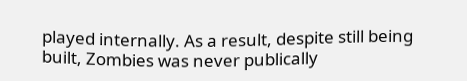played internally. As a result, despite still being built, Zombies was never publically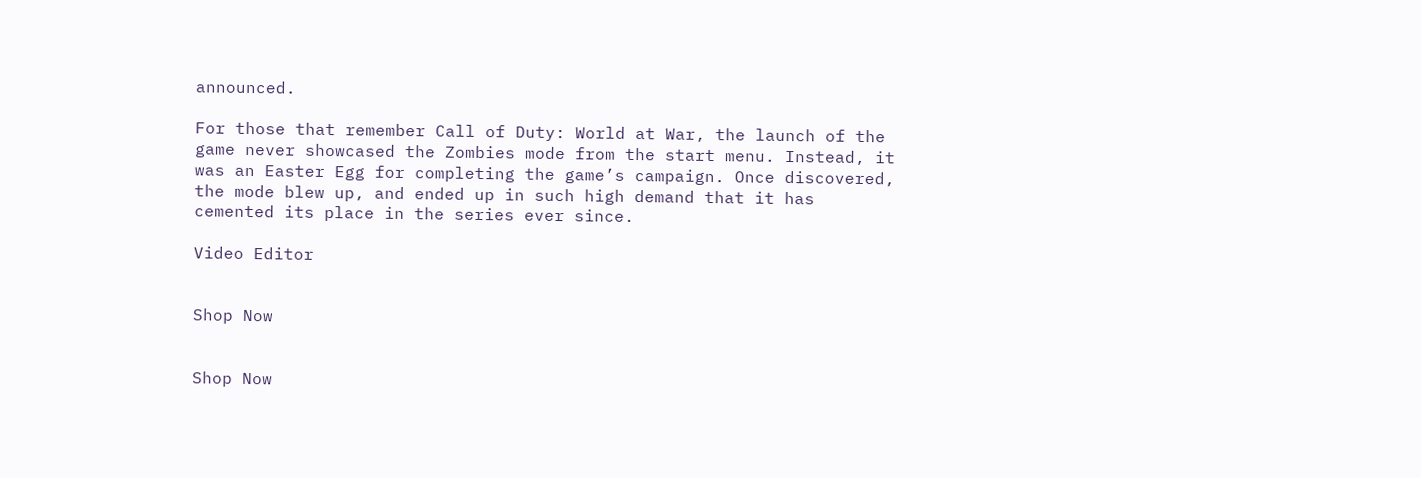announced.

For those that remember Call of Duty: World at War, the launch of the game never showcased the Zombies mode from the start menu. Instead, it was an Easter Egg for completing the game’s campaign. Once discovered, the mode blew up, and ended up in such high demand that it has cemented its place in the series ever since.

Video Editor


Shop Now


Shop Now